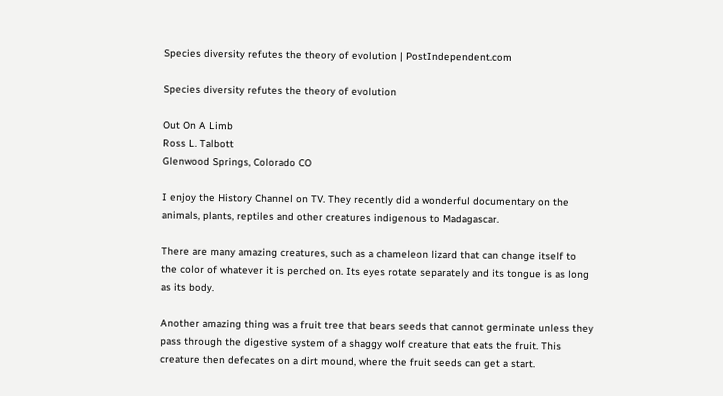Species diversity refutes the theory of evolution | PostIndependent.com

Species diversity refutes the theory of evolution

Out On A Limb
Ross L. Talbott
Glenwood Springs, Colorado CO

I enjoy the History Channel on TV. They recently did a wonderful documentary on the animals, plants, reptiles and other creatures indigenous to Madagascar.

There are many amazing creatures, such as a chameleon lizard that can change itself to the color of whatever it is perched on. Its eyes rotate separately and its tongue is as long as its body.

Another amazing thing was a fruit tree that bears seeds that cannot germinate unless they pass through the digestive system of a shaggy wolf creature that eats the fruit. This creature then defecates on a dirt mound, where the fruit seeds can get a start.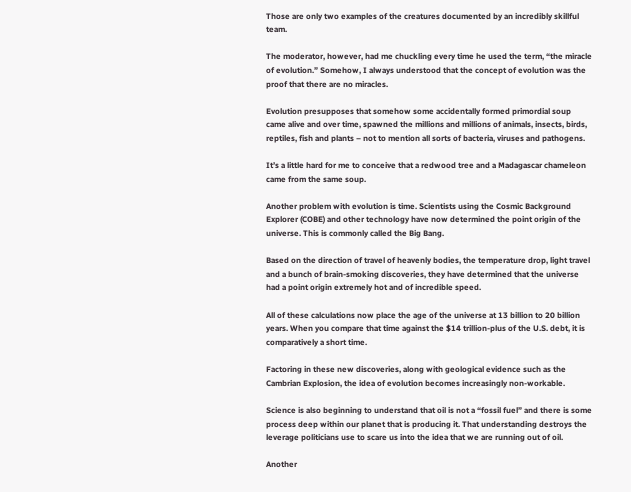Those are only two examples of the creatures documented by an incredibly skillful team.

The moderator, however, had me chuckling every time he used the term, “the miracle of evolution.” Somehow, I always understood that the concept of evolution was the proof that there are no miracles.

Evolution presupposes that somehow some accidentally formed primordial soup came alive and over time, spawned the millions and millions of animals, insects, birds, reptiles, fish and plants – not to mention all sorts of bacteria, viruses and pathogens.

It’s a little hard for me to conceive that a redwood tree and a Madagascar chameleon came from the same soup.

Another problem with evolution is time. Scientists using the Cosmic Background Explorer (COBE) and other technology have now determined the point origin of the universe. This is commonly called the Big Bang.

Based on the direction of travel of heavenly bodies, the temperature drop, light travel and a bunch of brain-smoking discoveries, they have determined that the universe had a point origin extremely hot and of incredible speed.

All of these calculations now place the age of the universe at 13 billion to 20 billion years. When you compare that time against the $14 trillion-plus of the U.S. debt, it is comparatively a short time.

Factoring in these new discoveries, along with geological evidence such as the Cambrian Explosion, the idea of evolution becomes increasingly non-workable.

Science is also beginning to understand that oil is not a “fossil fuel” and there is some process deep within our planet that is producing it. That understanding destroys the leverage politicians use to scare us into the idea that we are running out of oil.

Another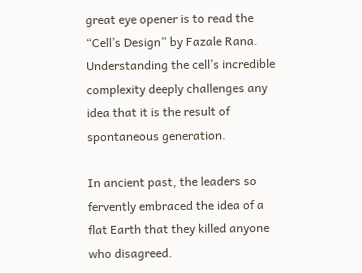great eye opener is to read the “Cell’s Design” by Fazale Rana. Understanding the cell’s incredible complexity deeply challenges any idea that it is the result of spontaneous generation.

In ancient past, the leaders so fervently embraced the idea of a flat Earth that they killed anyone who disagreed.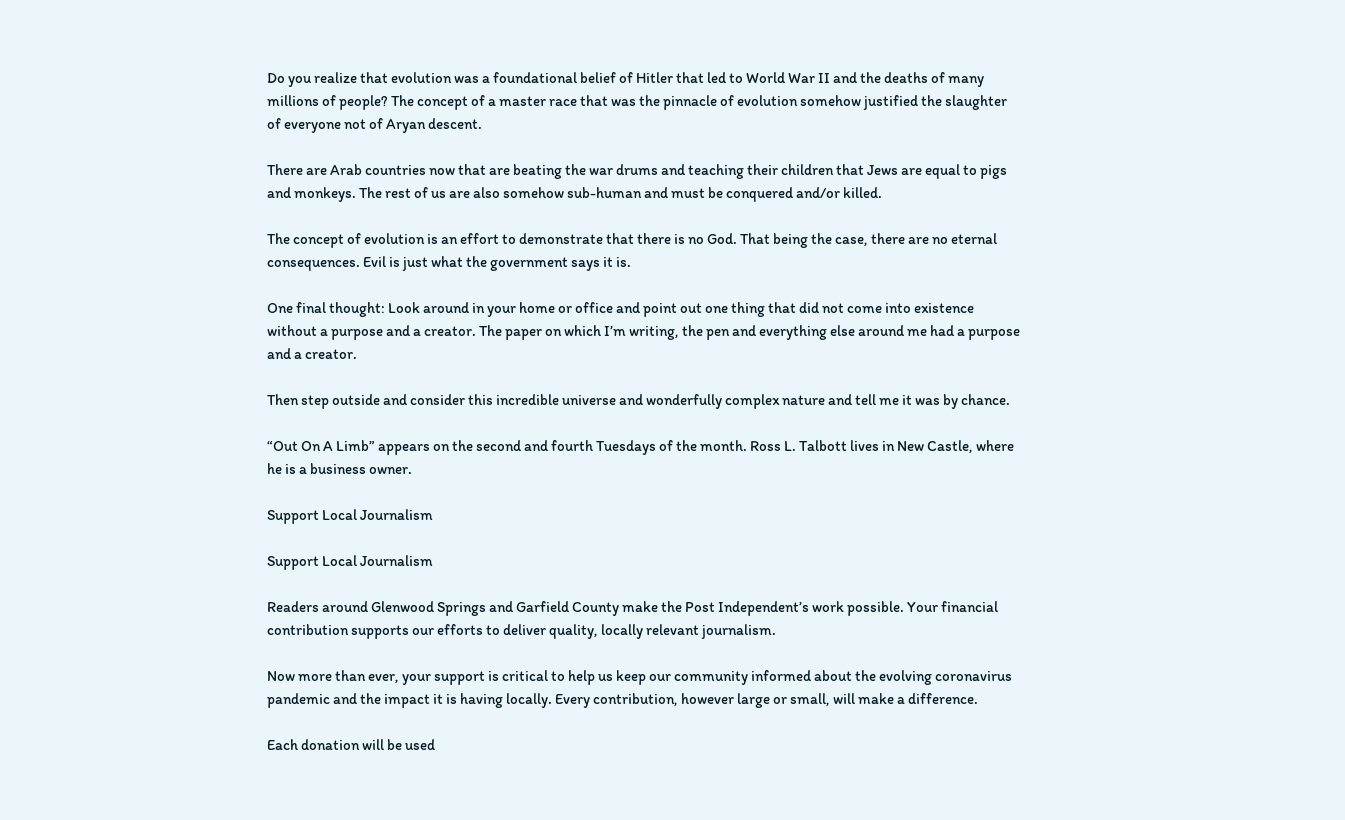Do you realize that evolution was a foundational belief of Hitler that led to World War II and the deaths of many millions of people? The concept of a master race that was the pinnacle of evolution somehow justified the slaughter of everyone not of Aryan descent.

There are Arab countries now that are beating the war drums and teaching their children that Jews are equal to pigs and monkeys. The rest of us are also somehow sub-human and must be conquered and/or killed.

The concept of evolution is an effort to demonstrate that there is no God. That being the case, there are no eternal consequences. Evil is just what the government says it is.

One final thought: Look around in your home or office and point out one thing that did not come into existence without a purpose and a creator. The paper on which I’m writing, the pen and everything else around me had a purpose and a creator.

Then step outside and consider this incredible universe and wonderfully complex nature and tell me it was by chance.

“Out On A Limb” appears on the second and fourth Tuesdays of the month. Ross L. Talbott lives in New Castle, where he is a business owner.

Support Local Journalism

Support Local Journalism

Readers around Glenwood Springs and Garfield County make the Post Independent’s work possible. Your financial contribution supports our efforts to deliver quality, locally relevant journalism.

Now more than ever, your support is critical to help us keep our community informed about the evolving coronavirus pandemic and the impact it is having locally. Every contribution, however large or small, will make a difference.

Each donation will be used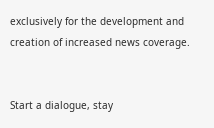exclusively for the development and creation of increased news coverage.


Start a dialogue, stay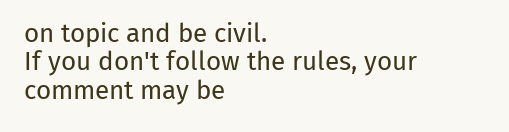on topic and be civil.
If you don't follow the rules, your comment may be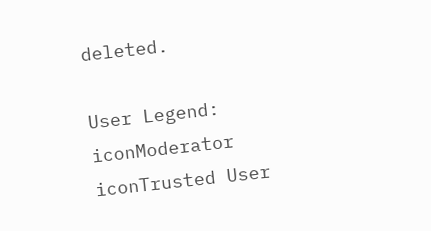deleted.

User Legend: iconModerator iconTrusted User